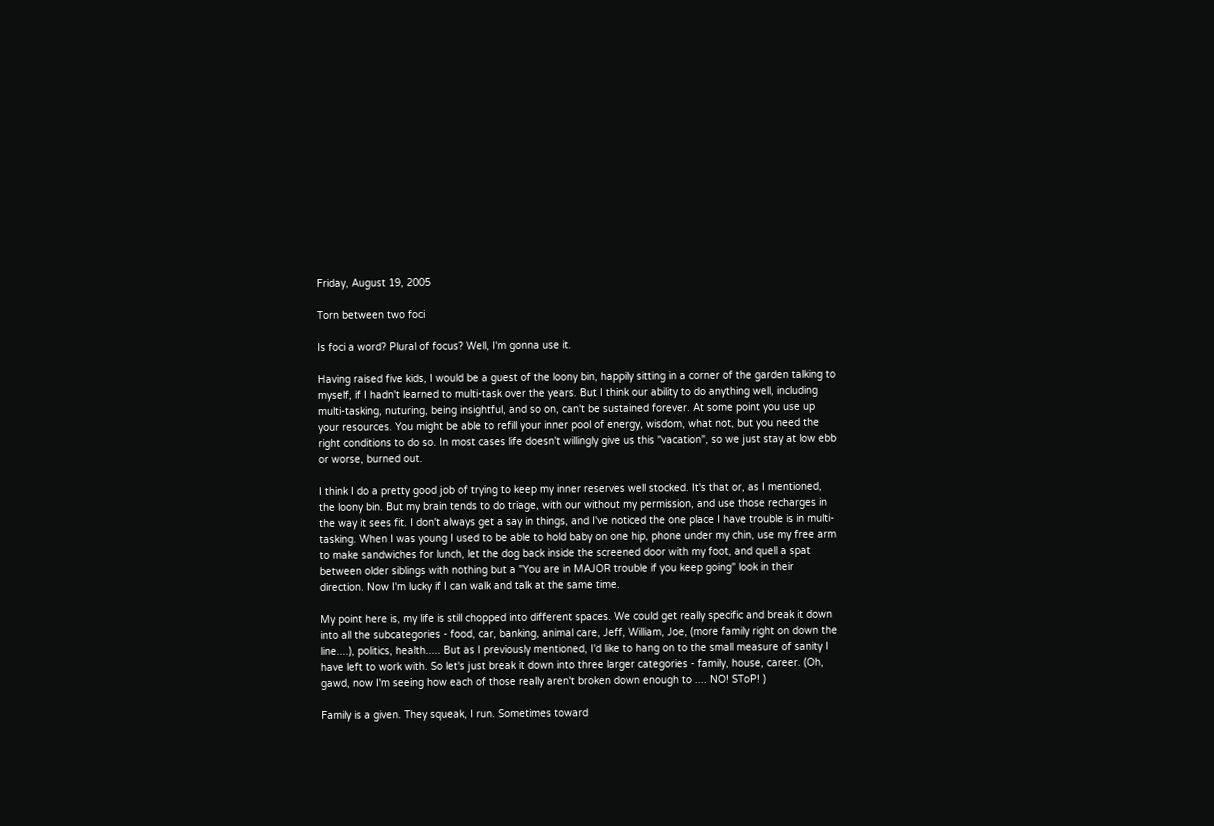Friday, August 19, 2005

Torn between two foci

Is foci a word? Plural of focus? Well, I'm gonna use it.

Having raised five kids, I would be a guest of the loony bin, happily sitting in a corner of the garden talking to myself, if I hadn't learned to multi-task over the years. But I think our ability to do anything well, including multi-tasking, nuturing, being insightful, and so on, can't be sustained forever. At some point you use up your resources. You might be able to refill your inner pool of energy, wisdom, what not, but you need the right conditions to do so. In most cases life doesn't willingly give us this "vacation", so we just stay at low ebb or worse, burned out.

I think I do a pretty good job of trying to keep my inner reserves well stocked. It's that or, as I mentioned, the loony bin. But my brain tends to do triage, with our without my permission, and use those recharges in the way it sees fit. I don't always get a say in things, and I've noticed the one place I have trouble is in multi-tasking. When I was young I used to be able to hold baby on one hip, phone under my chin, use my free arm to make sandwiches for lunch, let the dog back inside the screened door with my foot, and quell a spat between older siblings with nothing but a "You are in MAJOR trouble if you keep going" look in their direction. Now I'm lucky if I can walk and talk at the same time.

My point here is, my life is still chopped into different spaces. We could get really specific and break it down into all the subcategories - food, car, banking, animal care, Jeff, William, Joe, (more family right on down the line....), politics, health..... But as I previously mentioned, I'd like to hang on to the small measure of sanity I have left to work with. So let's just break it down into three larger categories - family, house, career. (Oh, gawd, now I'm seeing how each of those really aren't broken down enough to .... NO! SToP! )

Family is a given. They squeak, I run. Sometimes toward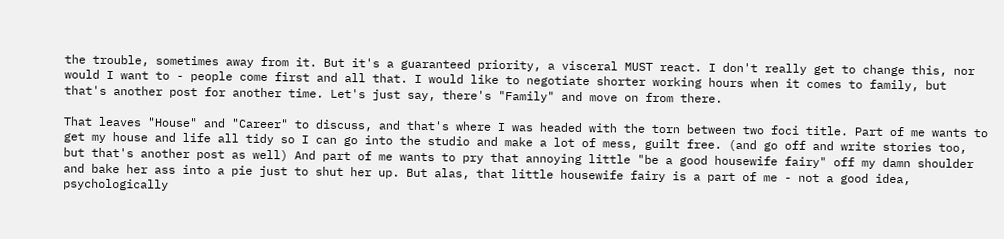the trouble, sometimes away from it. But it's a guaranteed priority, a visceral MUST react. I don't really get to change this, nor would I want to - people come first and all that. I would like to negotiate shorter working hours when it comes to family, but that's another post for another time. Let's just say, there's "Family" and move on from there.

That leaves "House" and "Career" to discuss, and that's where I was headed with the torn between two foci title. Part of me wants to get my house and life all tidy so I can go into the studio and make a lot of mess, guilt free. (and go off and write stories too, but that's another post as well) And part of me wants to pry that annoying little "be a good housewife fairy" off my damn shoulder and bake her ass into a pie just to shut her up. But alas, that little housewife fairy is a part of me - not a good idea, psychologically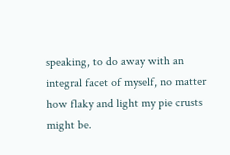speaking, to do away with an integral facet of myself, no matter how flaky and light my pie crusts might be.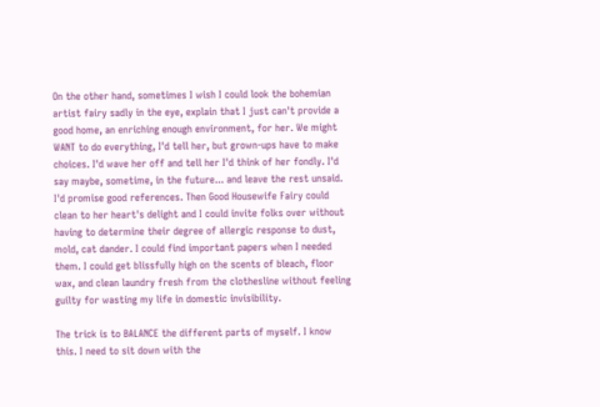On the other hand, sometimes I wish I could look the bohemian artist fairy sadly in the eye, explain that I just can't provide a good home, an enriching enough environment, for her. We might WANT to do everything, I'd tell her, but grown-ups have to make choices. I'd wave her off and tell her I'd think of her fondly. I'd say maybe, sometime, in the future... and leave the rest unsaid. I'd promise good references. Then Good Housewife Fairy could clean to her heart's delight and I could invite folks over without having to determine their degree of allergic response to dust, mold, cat dander. I could find important papers when I needed them. I could get blissfully high on the scents of bleach, floor wax, and clean laundry fresh from the clothesline without feeling guilty for wasting my life in domestic invisibility.

The trick is to BALANCE the different parts of myself. I know this. I need to sit down with the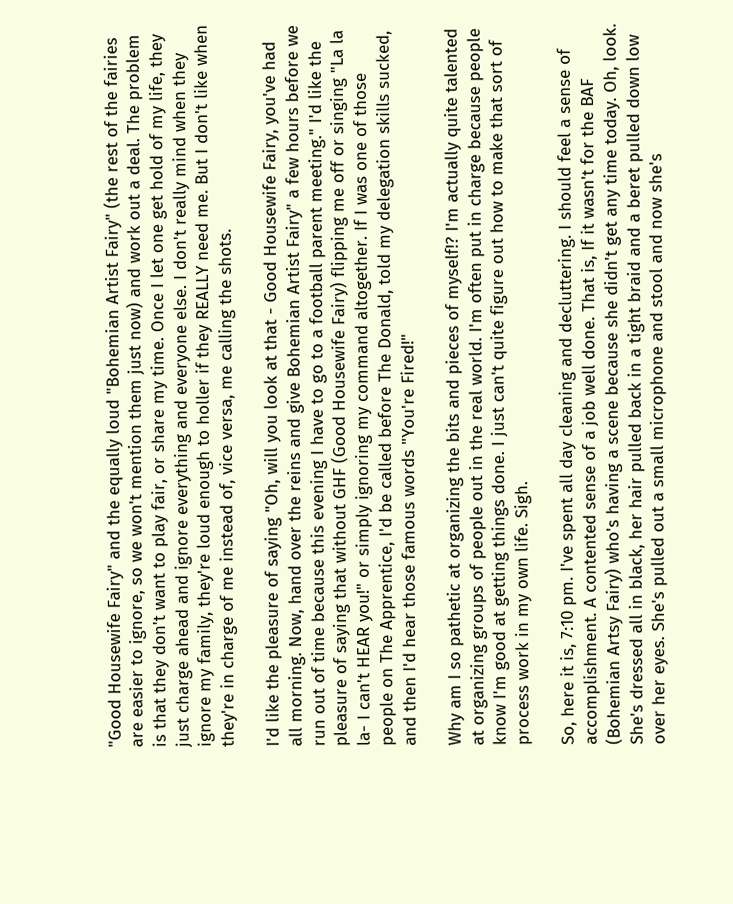"Good Housewife Fairy" and the equally loud "Bohemian Artist Fairy" (the rest of the fairies are easier to ignore, so we won't mention them just now) and work out a deal. The problem is that they don't want to play fair, or share my time. Once I let one get hold of my life, they just charge ahead and ignore everything and everyone else. I don't really mind when they ignore my family, they're loud enough to holler if they REALLY need me. But I don't like when they're in charge of me instead of, vice versa, me calling the shots.

I'd like the pleasure of saying "Oh, will you look at that - Good Housewife Fairy, you've had all morning. Now, hand over the reins and give Bohemian Artist Fairy" a few hours before we run out of time because this evening I have to go to a football parent meeting." I'd like the pleasure of saying that without GHF (Good Housewife Fairy) flipping me off or singing "La la la- I can't HEAR you!" or simply ignoring my command altogether. If I was one of those people on The Apprentice, I'd be called before The Donald, told my delegation skills sucked, and then I'd hear those famous words "You're Fired!"

Why am I so pathetic at organizing the bits and pieces of myself!? I'm actually quite talented at organizing groups of people out in the real world. I'm often put in charge because people know I'm good at getting things done. I just can't quite figure out how to make that sort of process work in my own life. Sigh.

So, here it is, 7:10 pm. I've spent all day cleaning and decluttering. I should feel a sense of accomplishment. A contented sense of a job well done. That is, If it wasn't for the BAF (Bohemian Artsy Fairy) who's having a scene because she didn't get any time today. Oh, look. She's dressed all in black, her hair pulled back in a tight braid and a beret pulled down low over her eyes. She's pulled out a small microphone and stool and now she's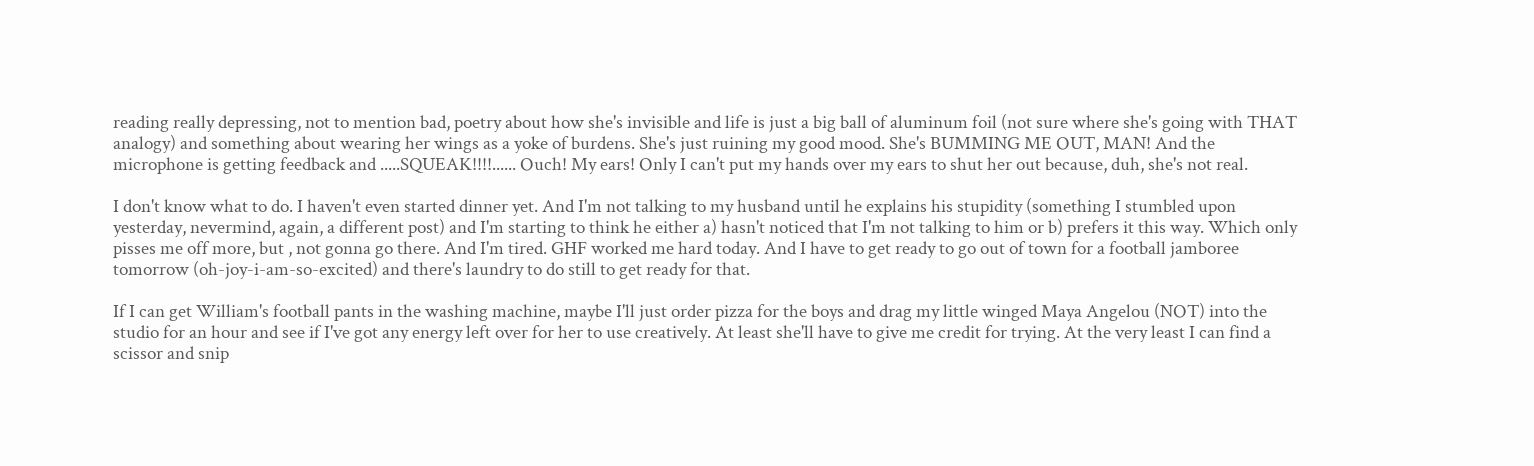reading really depressing, not to mention bad, poetry about how she's invisible and life is just a big ball of aluminum foil (not sure where she's going with THAT analogy) and something about wearing her wings as a yoke of burdens. She's just ruining my good mood. She's BUMMING ME OUT, MAN! And the microphone is getting feedback and .....SQUEAK!!!!...... Ouch! My ears! Only I can't put my hands over my ears to shut her out because, duh, she's not real.

I don't know what to do. I haven't even started dinner yet. And I'm not talking to my husband until he explains his stupidity (something I stumbled upon yesterday, nevermind, again, a different post) and I'm starting to think he either a) hasn't noticed that I'm not talking to him or b) prefers it this way. Which only pisses me off more, but , not gonna go there. And I'm tired. GHF worked me hard today. And I have to get ready to go out of town for a football jamboree tomorrow (oh-joy-i-am-so-excited) and there's laundry to do still to get ready for that.

If I can get William's football pants in the washing machine, maybe I'll just order pizza for the boys and drag my little winged Maya Angelou (NOT) into the studio for an hour and see if I've got any energy left over for her to use creatively. At least she'll have to give me credit for trying. At the very least I can find a scissor and snip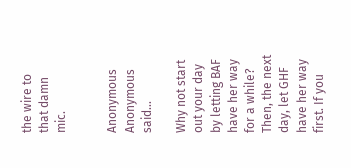the wire to that damn mic.


Anonymous Anonymous said...

Why not start out your day by letting BAF have her way for a while? Then, the next day, let GHF have her way first. If you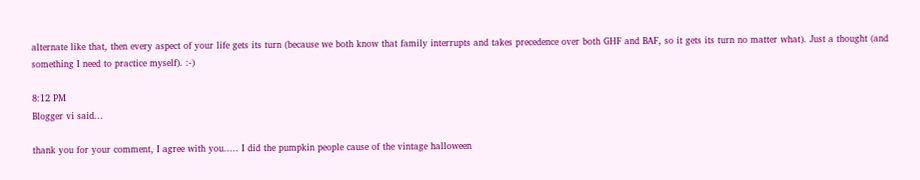alternate like that, then every aspect of your life gets its turn (because we both know that family interrupts and takes precedence over both GHF and BAF, so it gets its turn no matter what). Just a thought (and something I need to practice myself). :-)

8:12 PM
Blogger vi said...

thank you for your comment, I agree with you..... I did the pumpkin people cause of the vintage halloween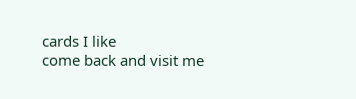cards I like
come back and visit me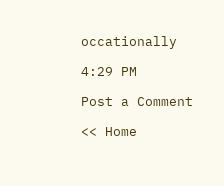occationally

4:29 PM

Post a Comment

<< Home